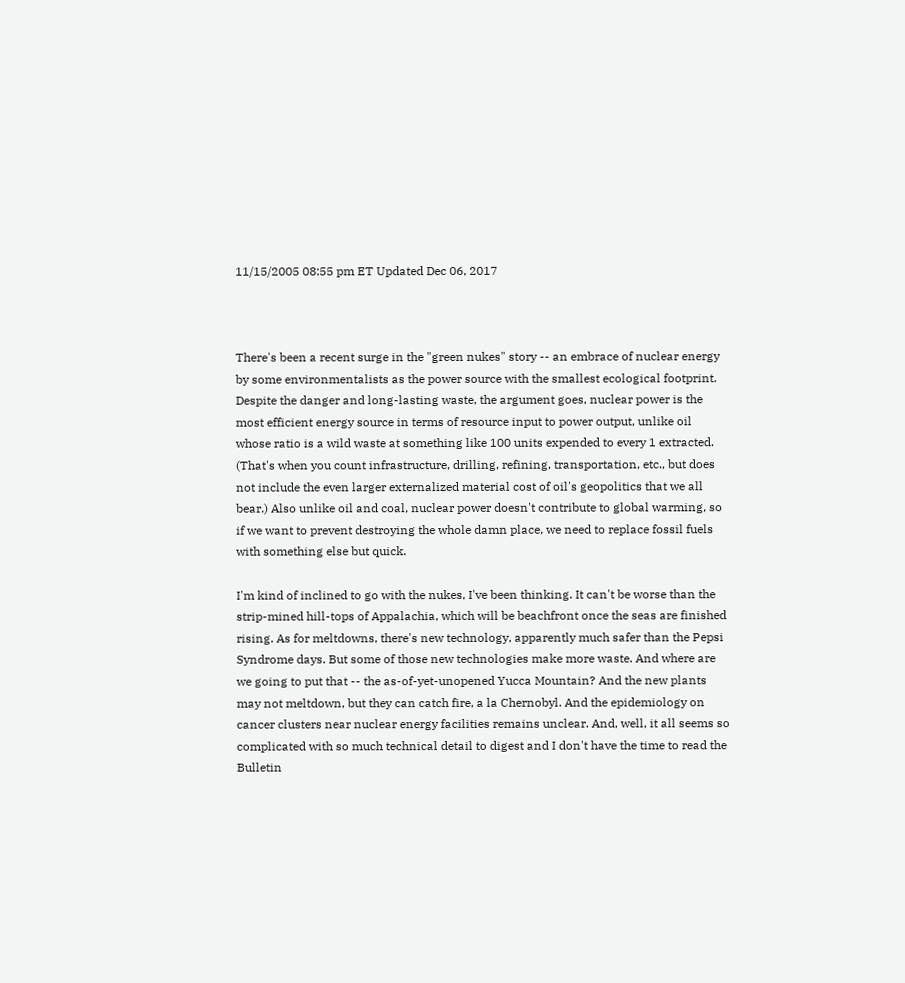11/15/2005 08:55 pm ET Updated Dec 06, 2017



There's been a recent surge in the "green nukes" story -- an embrace of nuclear energy by some environmentalists as the power source with the smallest ecological footprint. Despite the danger and long-lasting waste, the argument goes, nuclear power is the most efficient energy source in terms of resource input to power output, unlike oil whose ratio is a wild waste at something like 100 units expended to every 1 extracted. (That's when you count infrastructure, drilling, refining, transportation, etc., but does not include the even larger externalized material cost of oil's geopolitics that we all bear.) Also unlike oil and coal, nuclear power doesn't contribute to global warming, so if we want to prevent destroying the whole damn place, we need to replace fossil fuels with something else but quick.

I'm kind of inclined to go with the nukes, I've been thinking. It can't be worse than the strip-mined hill-tops of Appalachia, which will be beachfront once the seas are finished rising. As for meltdowns, there's new technology, apparently much safer than the Pepsi Syndrome days. But some of those new technologies make more waste. And where are we going to put that -- the as-of-yet-unopened Yucca Mountain? And the new plants may not meltdown, but they can catch fire, a la Chernobyl. And the epidemiology on cancer clusters near nuclear energy facilities remains unclear. And, well, it all seems so complicated with so much technical detail to digest and I don't have the time to read the Bulletin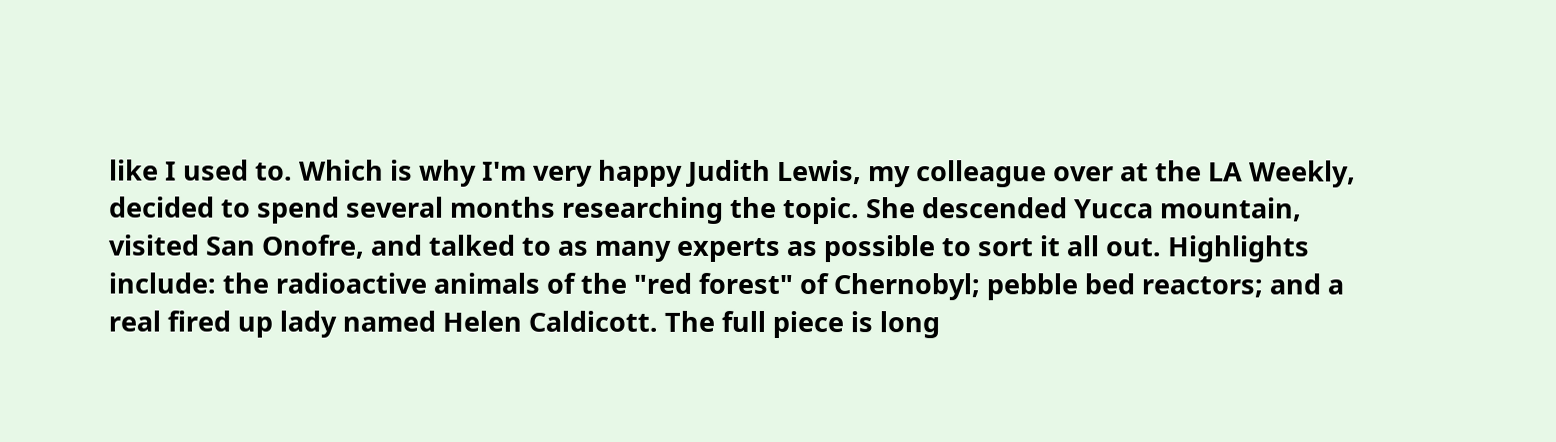like I used to. Which is why I'm very happy Judith Lewis, my colleague over at the LA Weekly, decided to spend several months researching the topic. She descended Yucca mountain, visited San Onofre, and talked to as many experts as possible to sort it all out. Highlights include: the radioactive animals of the "red forest" of Chernobyl; pebble bed reactors; and a real fired up lady named Helen Caldicott. The full piece is long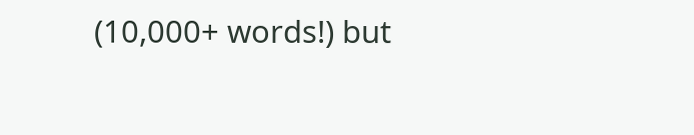(10,000+ words!) but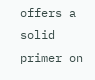offers a solid primer on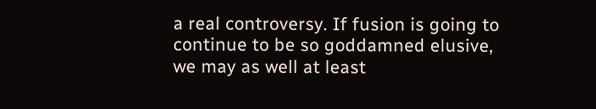a real controversy. If fusion is going to continue to be so goddamned elusive, we may as well at least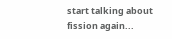start talking about fission again...